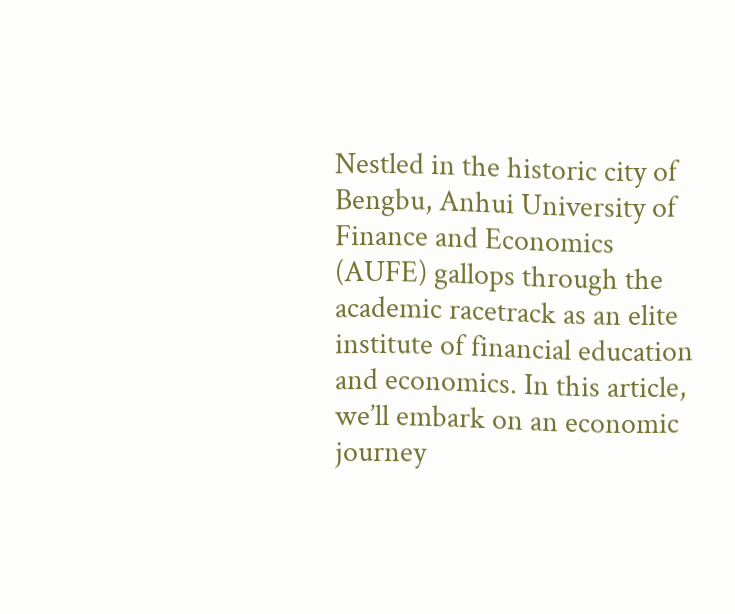Nestled in the historic city of Bengbu, Anhui University of Finance and Economics (AUFE) gallops through the academic racetrack as an elite institute of financial education and economics. In this article, we’ll embark on an economic journey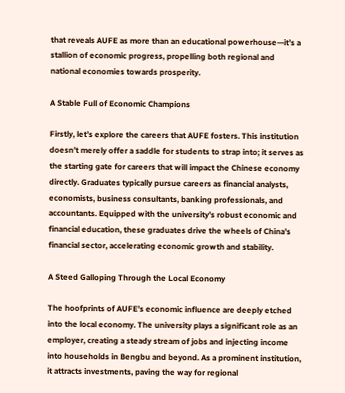that reveals AUFE as more than an educational powerhouse—it’s a stallion of economic progress, propelling both regional and national economies towards prosperity.

A Stable Full of Economic Champions

Firstly, let’s explore the careers that AUFE fosters. This institution doesn’t merely offer a saddle for students to strap into; it serves as the starting gate for careers that will impact the Chinese economy directly. Graduates typically pursue careers as financial analysts, economists, business consultants, banking professionals, and accountants. Equipped with the university’s robust economic and financial education, these graduates drive the wheels of China’s financial sector, accelerating economic growth and stability.

A Steed Galloping Through the Local Economy

The hoofprints of AUFE’s economic influence are deeply etched into the local economy. The university plays a significant role as an employer, creating a steady stream of jobs and injecting income into households in Bengbu and beyond. As a prominent institution, it attracts investments, paving the way for regional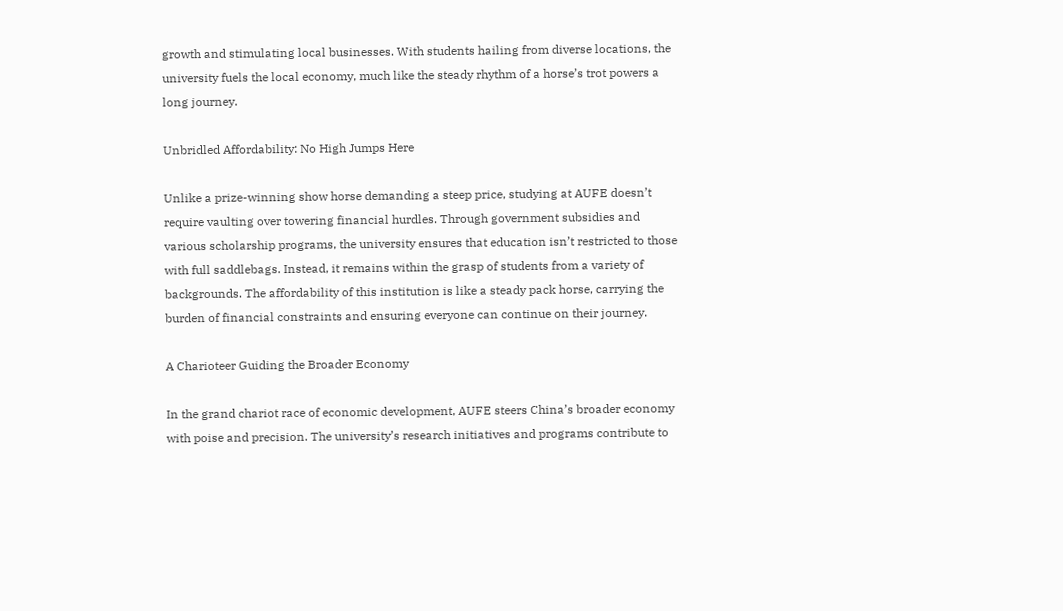growth and stimulating local businesses. With students hailing from diverse locations, the university fuels the local economy, much like the steady rhythm of a horse’s trot powers a long journey.

Unbridled Affordability: No High Jumps Here

Unlike a prize-winning show horse demanding a steep price, studying at AUFE doesn’t require vaulting over towering financial hurdles. Through government subsidies and various scholarship programs, the university ensures that education isn’t restricted to those with full saddlebags. Instead, it remains within the grasp of students from a variety of backgrounds. The affordability of this institution is like a steady pack horse, carrying the burden of financial constraints and ensuring everyone can continue on their journey.

A Charioteer Guiding the Broader Economy

In the grand chariot race of economic development, AUFE steers China’s broader economy with poise and precision. The university’s research initiatives and programs contribute to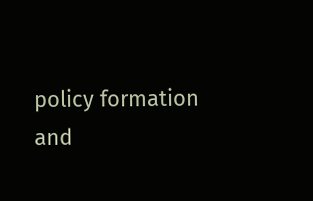policy formation and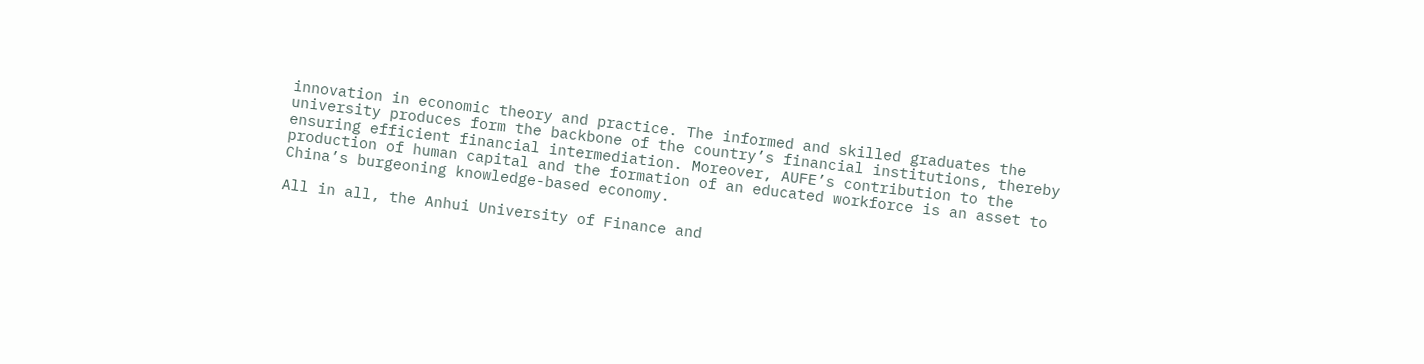innovation in economic theory and practice. The informed and skilled graduates the university produces form the backbone of the country’s financial institutions, thereby ensuring efficient financial intermediation. Moreover, AUFE’s contribution to the production of human capital and the formation of an educated workforce is an asset to China’s burgeoning knowledge-based economy.

All in all, the Anhui University of Finance and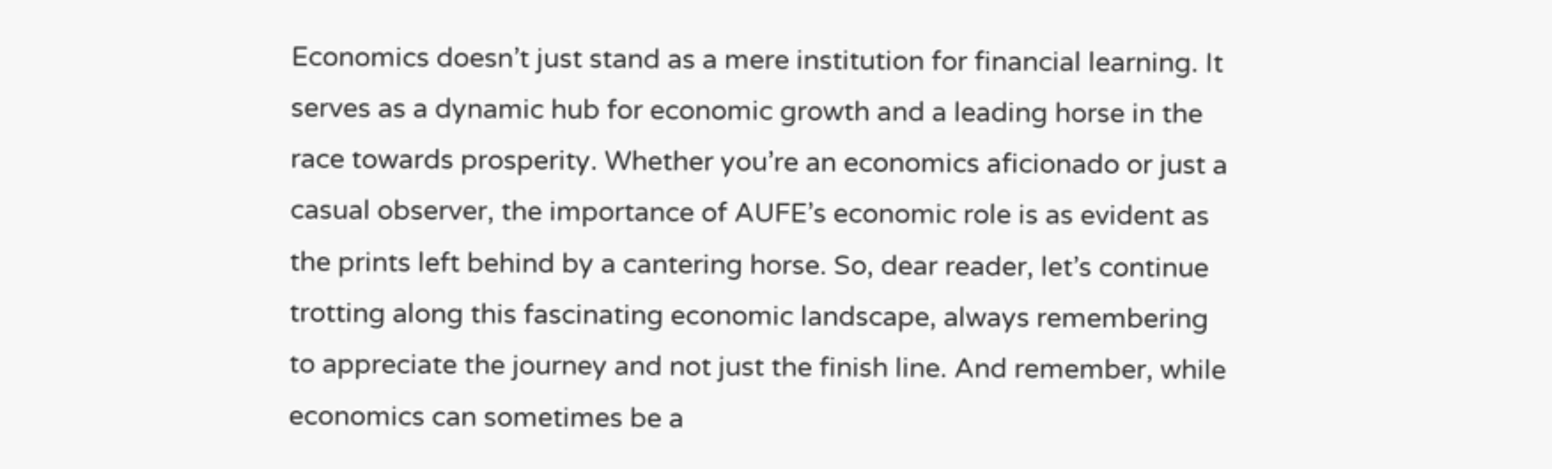Economics doesn’t just stand as a mere institution for financial learning. It serves as a dynamic hub for economic growth and a leading horse in the race towards prosperity. Whether you’re an economics aficionado or just a casual observer, the importance of AUFE’s economic role is as evident as the prints left behind by a cantering horse. So, dear reader, let’s continue trotting along this fascinating economic landscape, always remembering to appreciate the journey and not just the finish line. And remember, while economics can sometimes be a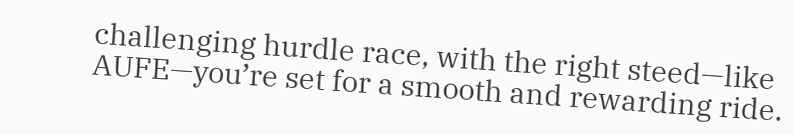challenging hurdle race, with the right steed—like AUFE—you’re set for a smooth and rewarding ride.